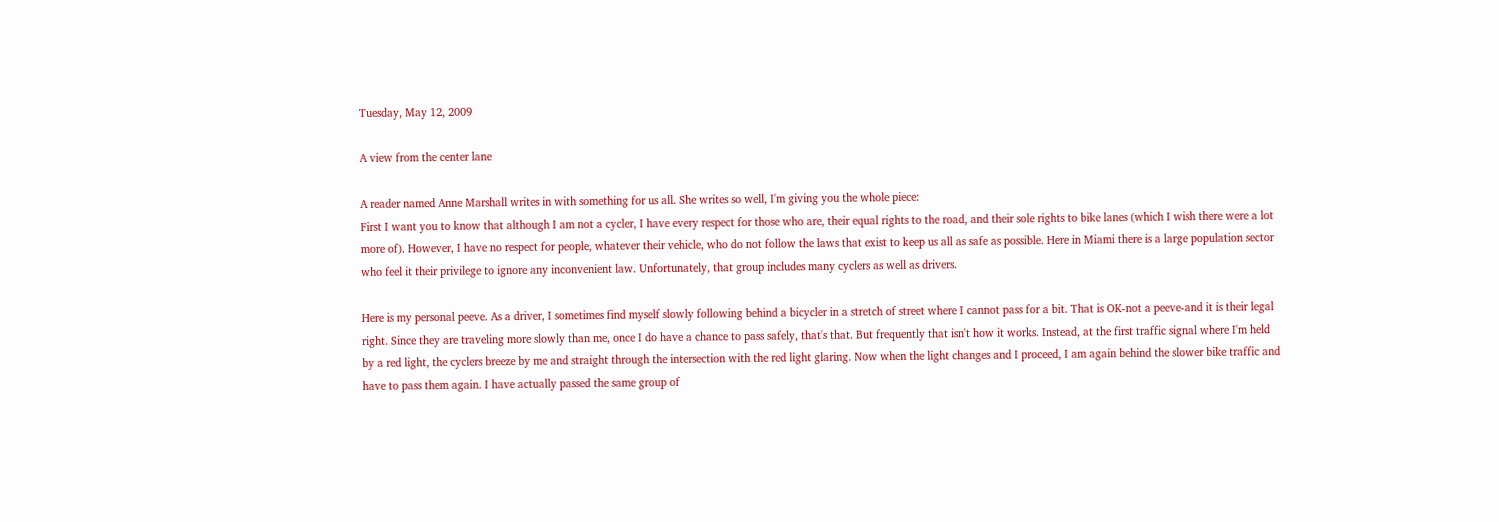Tuesday, May 12, 2009

A view from the center lane

A reader named Anne Marshall writes in with something for us all. She writes so well, I'm giving you the whole piece:
First I want you to know that although I am not a cycler, I have every respect for those who are, their equal rights to the road, and their sole rights to bike lanes (which I wish there were a lot more of). However, I have no respect for people, whatever their vehicle, who do not follow the laws that exist to keep us all as safe as possible. Here in Miami there is a large population sector who feel it their privilege to ignore any inconvenient law. Unfortunately, that group includes many cyclers as well as drivers.

Here is my personal peeve. As a driver, I sometimes find myself slowly following behind a bicycler in a stretch of street where I cannot pass for a bit. That is OK-not a peeve-and it is their legal right. Since they are traveling more slowly than me, once I do have a chance to pass safely, that's that. But frequently that isn't how it works. Instead, at the first traffic signal where I'm held by a red light, the cyclers breeze by me and straight through the intersection with the red light glaring. Now when the light changes and I proceed, I am again behind the slower bike traffic and have to pass them again. I have actually passed the same group of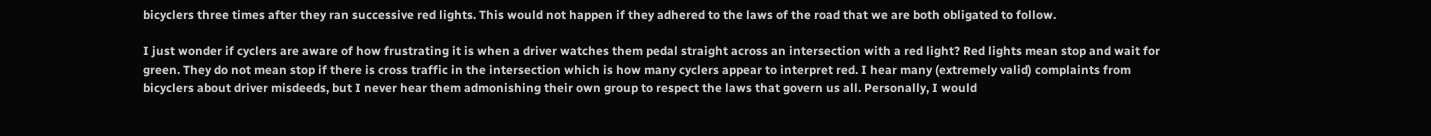bicyclers three times after they ran successive red lights. This would not happen if they adhered to the laws of the road that we are both obligated to follow.

I just wonder if cyclers are aware of how frustrating it is when a driver watches them pedal straight across an intersection with a red light? Red lights mean stop and wait for green. They do not mean stop if there is cross traffic in the intersection which is how many cyclers appear to interpret red. I hear many (extremely valid) complaints from bicyclers about driver misdeeds, but I never hear them admonishing their own group to respect the laws that govern us all. Personally, I would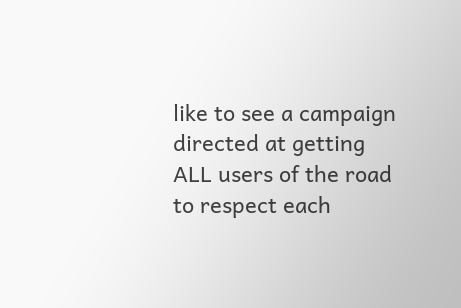like to see a campaign directed at getting ALL users of the road to respect each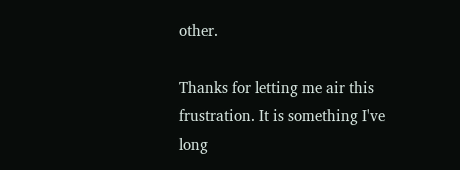other.

Thanks for letting me air this frustration. It is something I've long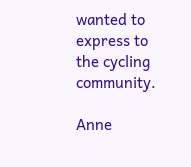wanted to express to the cycling community.

Anne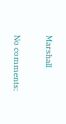Marshall

No comments: